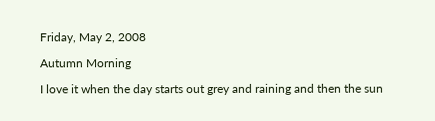Friday, May 2, 2008

Autumn Morning

I love it when the day starts out grey and raining and then the sun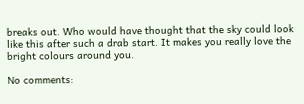breaks out. Who would have thought that the sky could look like this after such a drab start. It makes you really love the bright colours around you.

No comments: